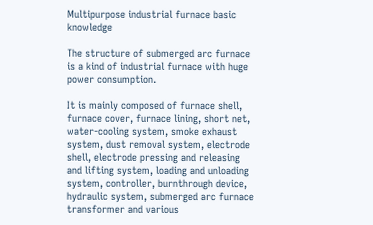Multipurpose industrial furnace basic knowledge

The structure of submerged arc furnace is a kind of industrial furnace with huge power consumption.

It is mainly composed of furnace shell, furnace cover, furnace lining, short net, water-cooling system, smoke exhaust system, dust removal system, electrode shell, electrode pressing and releasing and lifting system, loading and unloading system, controller, burnthrough device, hydraulic system, submerged arc furnace transformer and various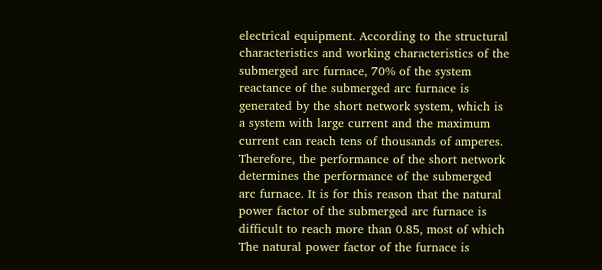electrical equipment. According to the structural characteristics and working characteristics of the submerged arc furnace, 70% of the system reactance of the submerged arc furnace is generated by the short network system, which is a system with large current and the maximum current can reach tens of thousands of amperes. Therefore, the performance of the short network determines the performance of the submerged arc furnace. It is for this reason that the natural power factor of the submerged arc furnace is difficult to reach more than 0.85, most of which The natural power factor of the furnace is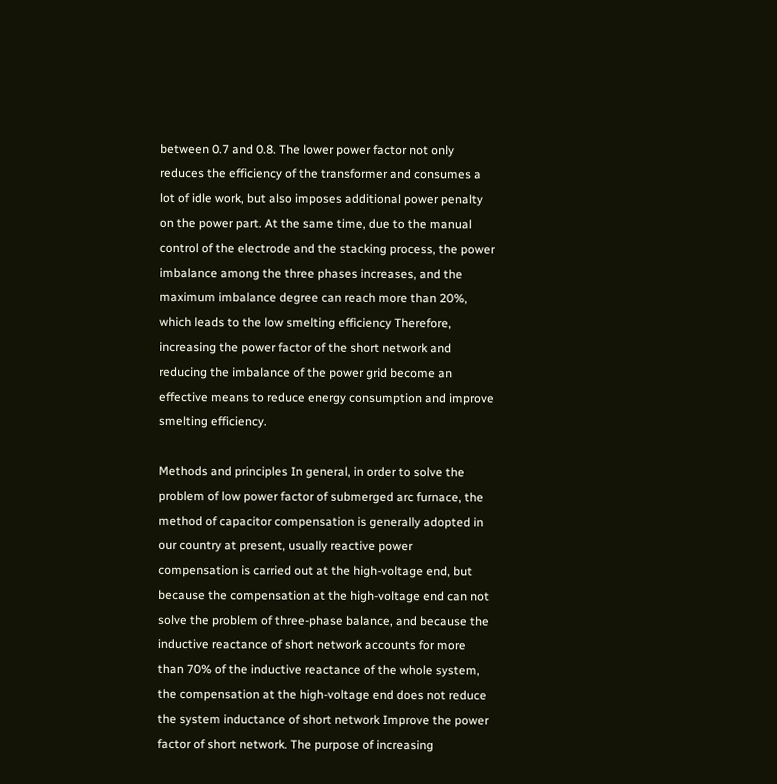between 0.7 and 0.8. The lower power factor not only reduces the efficiency of the transformer and consumes a lot of idle work, but also imposes additional power penalty on the power part. At the same time, due to the manual control of the electrode and the stacking process, the power imbalance among the three phases increases, and the maximum imbalance degree can reach more than 20%, which leads to the low smelting efficiency Therefore, increasing the power factor of the short network and reducing the imbalance of the power grid become an effective means to reduce energy consumption and improve smelting efficiency.

Methods and principles In general, in order to solve the problem of low power factor of submerged arc furnace, the method of capacitor compensation is generally adopted in our country at present, usually reactive power compensation is carried out at the high-voltage end, but because the compensation at the high-voltage end can not solve the problem of three-phase balance, and because the inductive reactance of short network accounts for more than 70% of the inductive reactance of the whole system, the compensation at the high-voltage end does not reduce the system inductance of short network Improve the power factor of short network. The purpose of increasing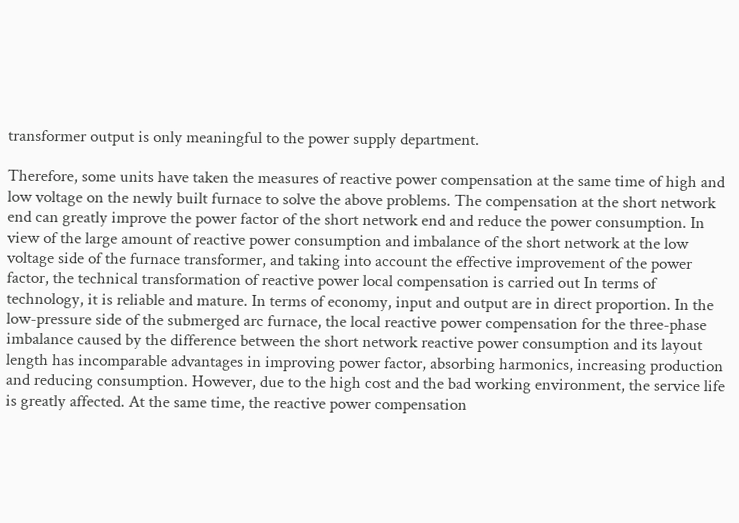transformer output is only meaningful to the power supply department.

Therefore, some units have taken the measures of reactive power compensation at the same time of high and low voltage on the newly built furnace to solve the above problems. The compensation at the short network end can greatly improve the power factor of the short network end and reduce the power consumption. In view of the large amount of reactive power consumption and imbalance of the short network at the low voltage side of the furnace transformer, and taking into account the effective improvement of the power factor, the technical transformation of reactive power local compensation is carried out In terms of technology, it is reliable and mature. In terms of economy, input and output are in direct proportion. In the low-pressure side of the submerged arc furnace, the local reactive power compensation for the three-phase imbalance caused by the difference between the short network reactive power consumption and its layout length has incomparable advantages in improving power factor, absorbing harmonics, increasing production and reducing consumption. However, due to the high cost and the bad working environment, the service life is greatly affected. At the same time, the reactive power compensation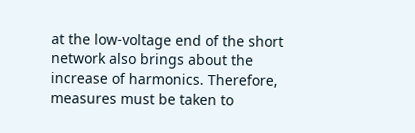at the low-voltage end of the short network also brings about the increase of harmonics. Therefore, measures must be taken to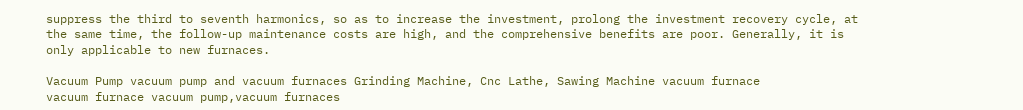suppress the third to seventh harmonics, so as to increase the investment, prolong the investment recovery cycle, at the same time, the follow-up maintenance costs are high, and the comprehensive benefits are poor. Generally, it is only applicable to new furnaces.

Vacuum Pump vacuum pump and vacuum furnaces Grinding Machine, Cnc Lathe, Sawing Machine vacuum furnace
vacuum furnace vacuum pump,vacuum furnaces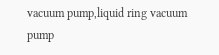vacuum pump,liquid ring vacuum pump